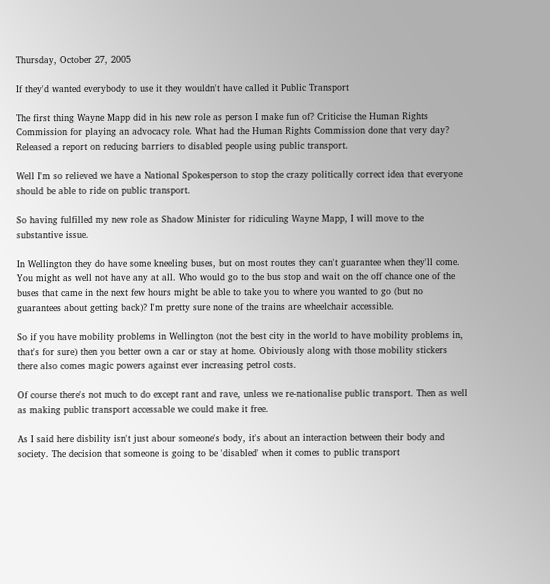Thursday, October 27, 2005

If they'd wanted everybody to use it they wouldn't have called it Public Transport

The first thing Wayne Mapp did in his new role as person I make fun of? Criticise the Human Rights Commission for playing an advocacy role. What had the Human Rights Commission done that very day? Released a report on reducing barriers to disabled people using public transport.

Well I'm so relieved we have a National Spokesperson to stop the crazy politically correct idea that everyone should be able to ride on public transport.

So having fulfilled my new role as Shadow Minister for ridiculing Wayne Mapp, I will move to the substantive issue.

In Wellington they do have some kneeling buses, but on most routes they can't guarantee when they'll come. You might as well not have any at all. Who would go to the bus stop and wait on the off chance one of the buses that came in the next few hours might be able to take you to where you wanted to go (but no guarantees about getting back)? I'm pretty sure none of the trains are wheelchair accessible.

So if you have mobility problems in Wellington (not the best city in the world to have mobility problems in, that's for sure) then you better own a car or stay at home. Obiviously along with those mobility stickers there also comes magic powers against ever increasing petrol costs.

Of course there's not much to do except rant and rave, unless we re-nationalise public transport. Then as well as making public transport accessable we could make it free.

As I said here disbility isn't just abour someone's body, it's about an interaction between their body and society. The decision that someone is going to be 'disabled' when it comes to public transport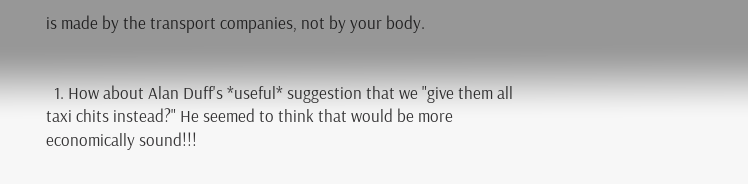is made by the transport companies, not by your body.


  1. How about Alan Duff's *useful* suggestion that we "give them all taxi chits instead?" He seemed to think that would be more economically sound!!!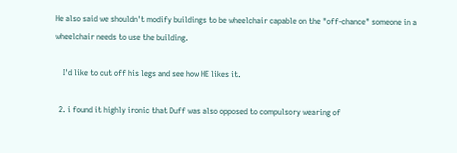He also said we shouldn't modify buildings to be wheelchair capable on the "off-chance" someone in a wheelchair needs to use the building.

    I'd like to cut off his legs and see how HE likes it.

  2. i found it highly ironic that Duff was also opposed to compulsory wearing of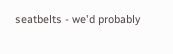seatbelts - we'd probably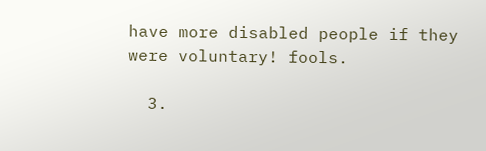have more disabled people if they were voluntary! fools.

  3.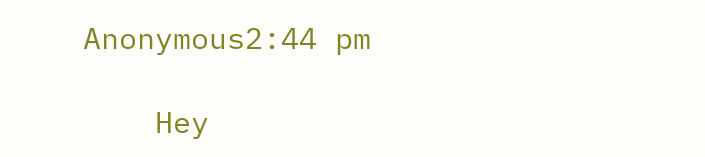Anonymous2:44 pm

    Hey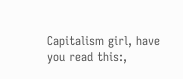Capitalism girl, have you read this:,